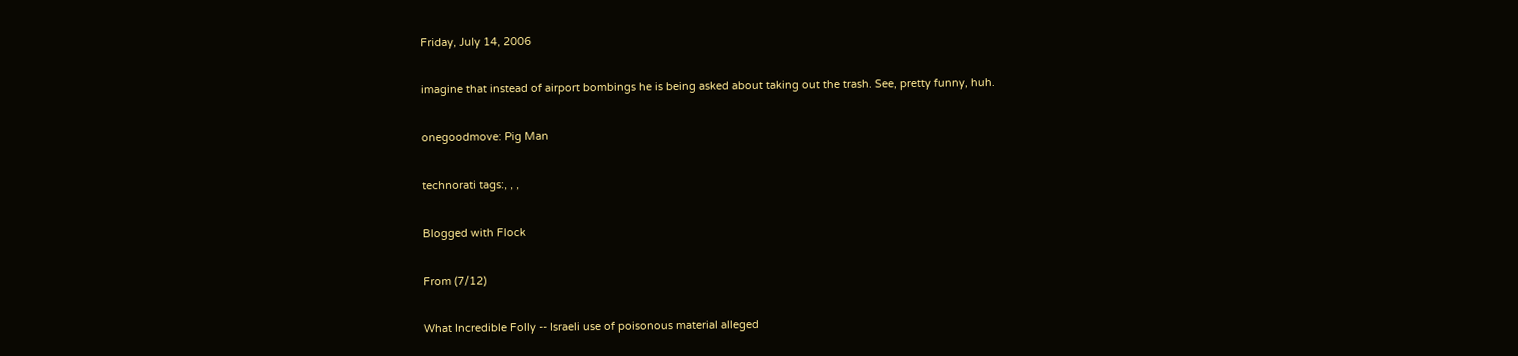Friday, July 14, 2006

imagine that instead of airport bombings he is being asked about taking out the trash. See, pretty funny, huh.

onegoodmove: Pig Man

technorati tags:, , ,

Blogged with Flock

From (7/12)

What Incredible Folly -- Israeli use of poisonous material alleged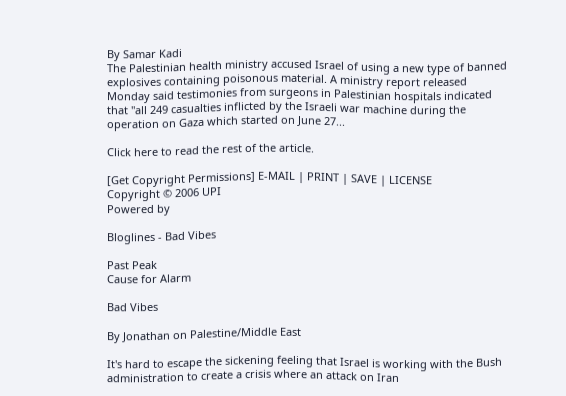By Samar Kadi
The Palestinian health ministry accused Israel of using a new type of banned explosives containing poisonous material. A ministry report released Monday said testimonies from surgeons in Palestinian hospitals indicated that "all 249 casualties inflicted by the Israeli war machine during the operation on Gaza which started on June 27...

Click here to read the rest of the article.

[Get Copyright Permissions] E-MAIL | PRINT | SAVE | LICENSE
Copyright © 2006 UPI
Powered by

Bloglines - Bad Vibes

Past Peak
Cause for Alarm

Bad Vibes

By Jonathan on Palestine/Middle East

It's hard to escape the sickening feeling that Israel is working with the Bush administration to create a crisis where an attack on Iran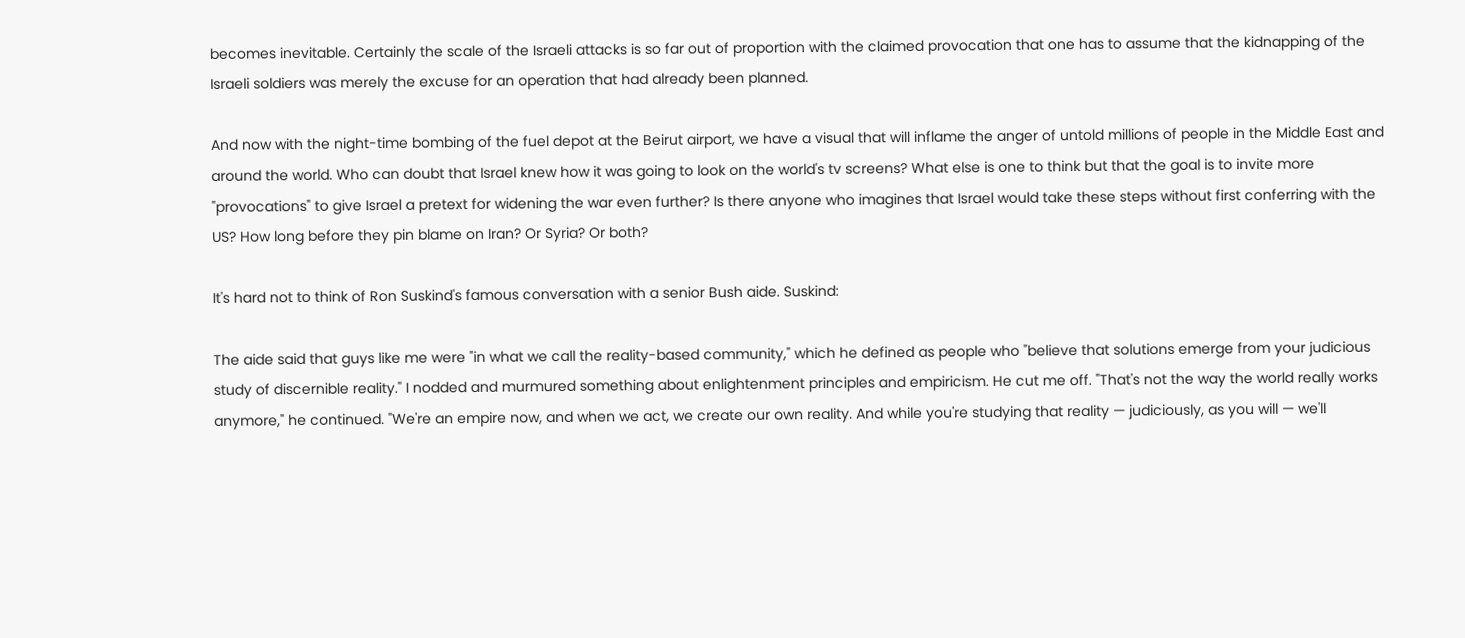becomes inevitable. Certainly the scale of the Israeli attacks is so far out of proportion with the claimed provocation that one has to assume that the kidnapping of the Israeli soldiers was merely the excuse for an operation that had already been planned.

And now with the night-time bombing of the fuel depot at the Beirut airport, we have a visual that will inflame the anger of untold millions of people in the Middle East and around the world. Who can doubt that Israel knew how it was going to look on the world's tv screens? What else is one to think but that the goal is to invite more "provocations" to give Israel a pretext for widening the war even further? Is there anyone who imagines that Israel would take these steps without first conferring with the US? How long before they pin blame on Iran? Or Syria? Or both?

It's hard not to think of Ron Suskind's famous conversation with a senior Bush aide. Suskind:

The aide said that guys like me were "in what we call the reality-based community," which he defined as people who "believe that solutions emerge from your judicious study of discernible reality." I nodded and murmured something about enlightenment principles and empiricism. He cut me off. "That's not the way the world really works anymore," he continued. "We're an empire now, and when we act, we create our own reality. And while you're studying that reality — judiciously, as you will — we'll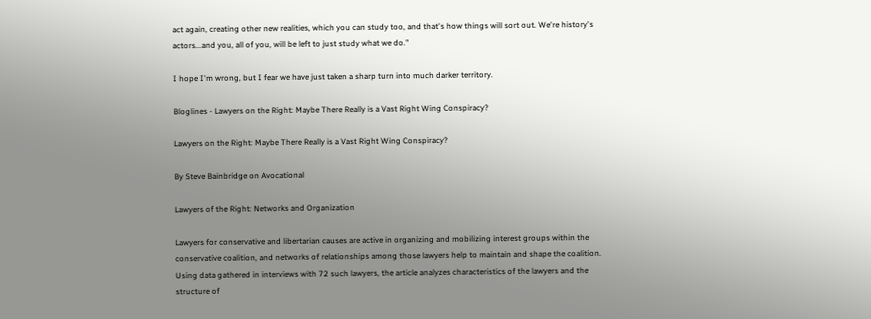act again, creating other new realities, which you can study too, and that's how things will sort out. We're history's actors...and you, all of you, will be left to just study what we do."

I hope I'm wrong, but I fear we have just taken a sharp turn into much darker territory.

Bloglines - Lawyers on the Right: Maybe There Really is a Vast Right Wing Conspiracy?

Lawyers on the Right: Maybe There Really is a Vast Right Wing Conspiracy?

By Steve Bainbridge on Avocational

Lawyers of the Right: Networks and Organization

Lawyers for conservative and libertarian causes are active in organizing and mobilizing interest groups within the conservative coalition, and networks of relationships among those lawyers help to maintain and shape the coalition. Using data gathered in interviews with 72 such lawyers, the article analyzes characteristics of the lawyers and the structure of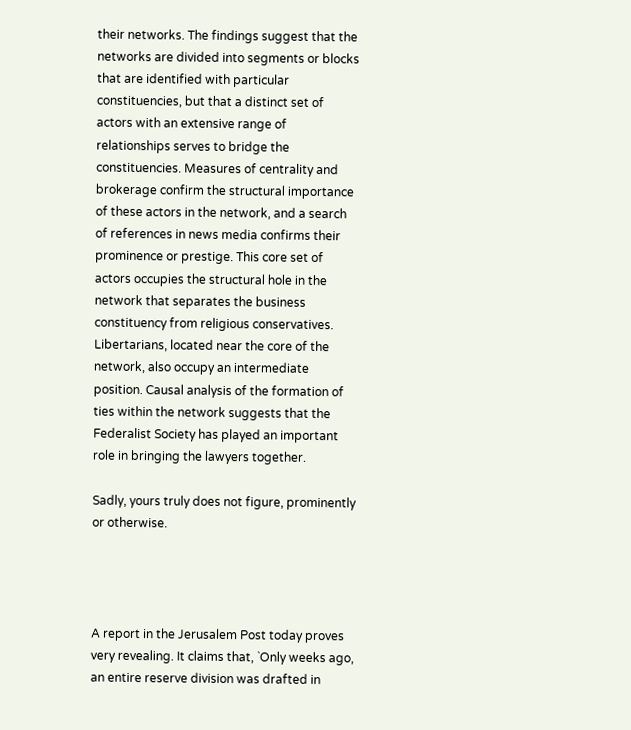their networks. The findings suggest that the networks are divided into segments or blocks that are identified with particular constituencies, but that a distinct set of actors with an extensive range of relationships serves to bridge the constituencies. Measures of centrality and brokerage confirm the structural importance of these actors in the network, and a search of references in news media confirms their prominence or prestige. This core set of actors occupies the structural hole in the network that separates the business constituency from religious conservatives. Libertarians, located near the core of the network, also occupy an intermediate position. Causal analysis of the formation of ties within the network suggests that the Federalist Society has played an important role in bringing the lawyers together.

Sadly, yours truly does not figure, prominently or otherwise.




A report in the Jerusalem Post today proves very revealing. It claims that, `Only weeks ago, an entire reserve division was drafted in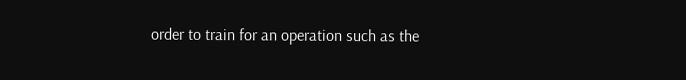order to train for an operation such as the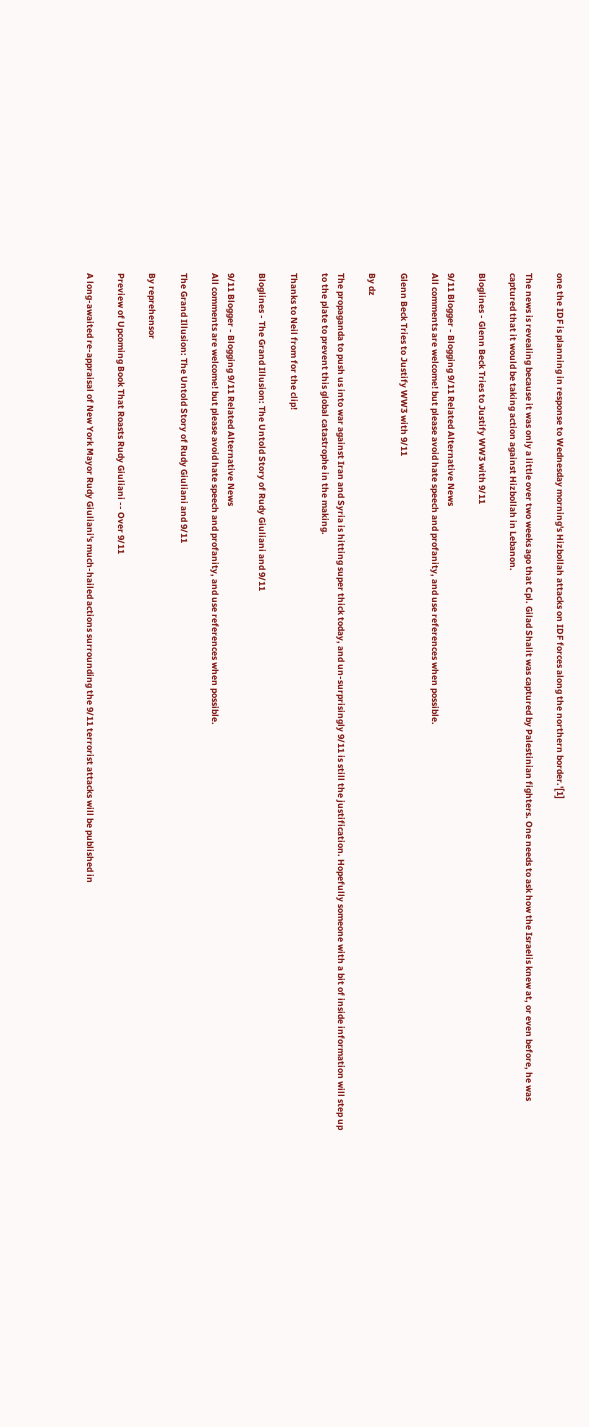one the IDF is planning in response to Wednesday morning's Hizbollah attacks on IDF forces along the northern border.'[1]

The news is revealing because it was only a little over two weeks ago that Cpl. Gilad Shalit was captured by Palestinian fighters. One needs to ask how the Israelis knew at, or even before, he was captured that it would be taking action against Hizbollah in Lebanon.

Bloglines - Glenn Beck Tries to Justify WW3 with 9/11

9/11 Blogger - Blogging 9/11 Related Alternative News
All comments are welcome! but please avoid hate speech and profanity, and use references when possible.

Glenn Beck Tries to Justify WW3 with 9/11

By dz

The propaganda to push us into war against Iran and Syria is hitting super thick today, and un-surprisingly 9/11 is still the justification. Hopefully someone with a bit of inside information will step up to the plate to prevent this global catastrophe in the making.

Thanks to Neil from for the clip!

Bloglines - The Grand Illusion: The Untold Story of Rudy Giuliani and 9/11

9/11 Blogger - Blogging 9/11 Related Alternative News
All comments are welcome! but please avoid hate speech and profanity, and use references when possible.

The Grand Illusion: The Untold Story of Rudy Giuliani and 9/11

By reprehensor

Preview of Upcoming Book That Roasts Rudy Giuliani -- Over 9/11

A long-awaited re-appraisal of New York Mayor Rudy Giuliani's much-hailed actions surrounding the 9/11 terrorist attacks will be published in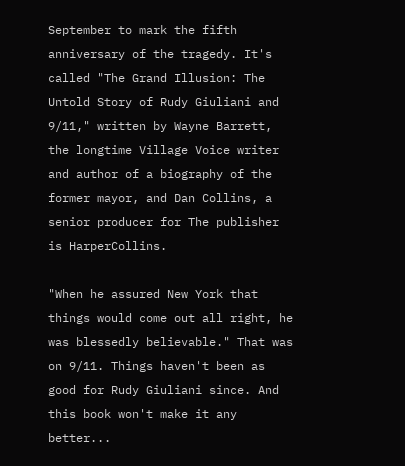September to mark the fifth anniversary of the tragedy. It's called "The Grand Illusion: The Untold Story of Rudy Giuliani and 9/11," written by Wayne Barrett, the longtime Village Voice writer and author of a biography of the former mayor, and Dan Collins, a senior producer for The publisher is HarperCollins.

"When he assured New York that things would come out all right, he was blessedly believable." That was on 9/11. Things haven't been as good for Rudy Giuliani since. And this book won't make it any better...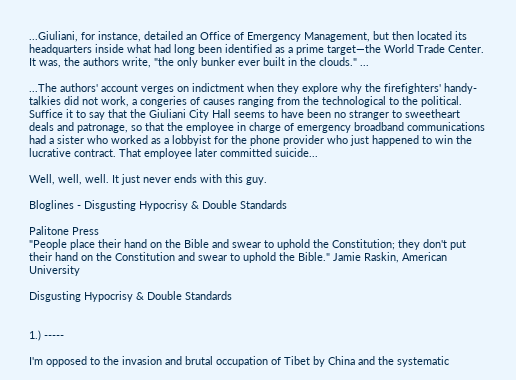...Giuliani, for instance, detailed an Office of Emergency Management, but then located its headquarters inside what had long been identified as a prime target—the World Trade Center. It was, the authors write, "the only bunker ever built in the clouds." ...

...The authors' account verges on indictment when they explore why the firefighters' handy-talkies did not work, a congeries of causes ranging from the technological to the political. Suffice it to say that the Giuliani City Hall seems to have been no stranger to sweetheart deals and patronage, so that the employee in charge of emergency broadband communications had a sister who worked as a lobbyist for the phone provider who just happened to win the lucrative contract. That employee later committed suicide...

Well, well, well. It just never ends with this guy.

Bloglines - Disgusting Hypocrisy & Double Standards

Palitone Press
"People place their hand on the Bible and swear to uphold the Constitution; they don't put their hand on the Constitution and swear to uphold the Bible." Jamie Raskin, American University

Disgusting Hypocrisy & Double Standards


1.) -----

I'm opposed to the invasion and brutal occupation of Tibet by China and the systematic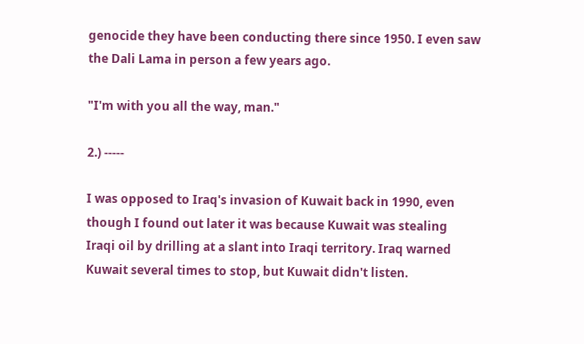genocide they have been conducting there since 1950. I even saw the Dali Lama in person a few years ago.

"I'm with you all the way, man."

2.) -----

I was opposed to Iraq's invasion of Kuwait back in 1990, even though I found out later it was because Kuwait was stealing Iraqi oil by drilling at a slant into Iraqi territory. Iraq warned Kuwait several times to stop, but Kuwait didn't listen.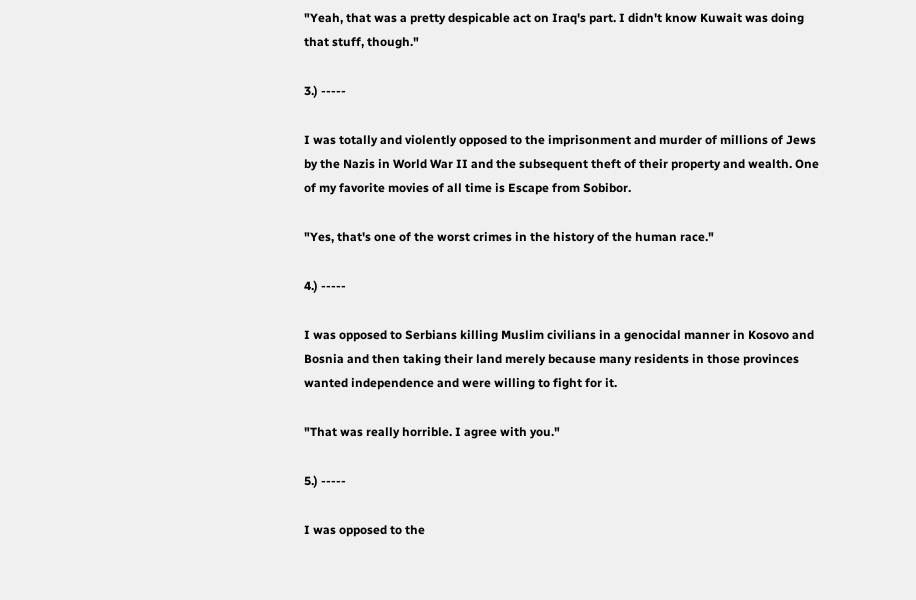"Yeah, that was a pretty despicable act on Iraq's part. I didn't know Kuwait was doing that stuff, though."

3.) -----

I was totally and violently opposed to the imprisonment and murder of millions of Jews by the Nazis in World War II and the subsequent theft of their property and wealth. One of my favorite movies of all time is Escape from Sobibor.

"Yes, that's one of the worst crimes in the history of the human race."

4.) -----

I was opposed to Serbians killing Muslim civilians in a genocidal manner in Kosovo and Bosnia and then taking their land merely because many residents in those provinces wanted independence and were willing to fight for it.

"That was really horrible. I agree with you."

5.) -----

I was opposed to the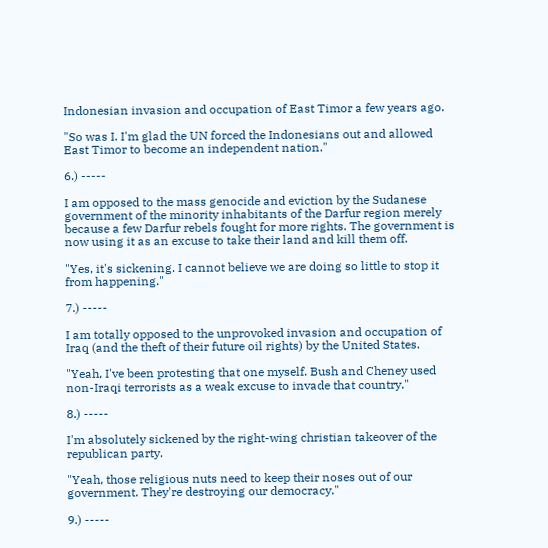Indonesian invasion and occupation of East Timor a few years ago.

"So was I. I'm glad the UN forced the Indonesians out and allowed East Timor to become an independent nation."

6.) -----

I am opposed to the mass genocide and eviction by the Sudanese government of the minority inhabitants of the Darfur region merely because a few Darfur rebels fought for more rights. The government is now using it as an excuse to take their land and kill them off.

"Yes, it's sickening. I cannot believe we are doing so little to stop it from happening."

7.) -----

I am totally opposed to the unprovoked invasion and occupation of Iraq (and the theft of their future oil rights) by the United States.

"Yeah, I've been protesting that one myself. Bush and Cheney used non-Iraqi terrorists as a weak excuse to invade that country."

8.) -----

I'm absolutely sickened by the right-wing christian takeover of the republican party.

"Yeah, those religious nuts need to keep their noses out of our government. They're destroying our democracy."

9.) -----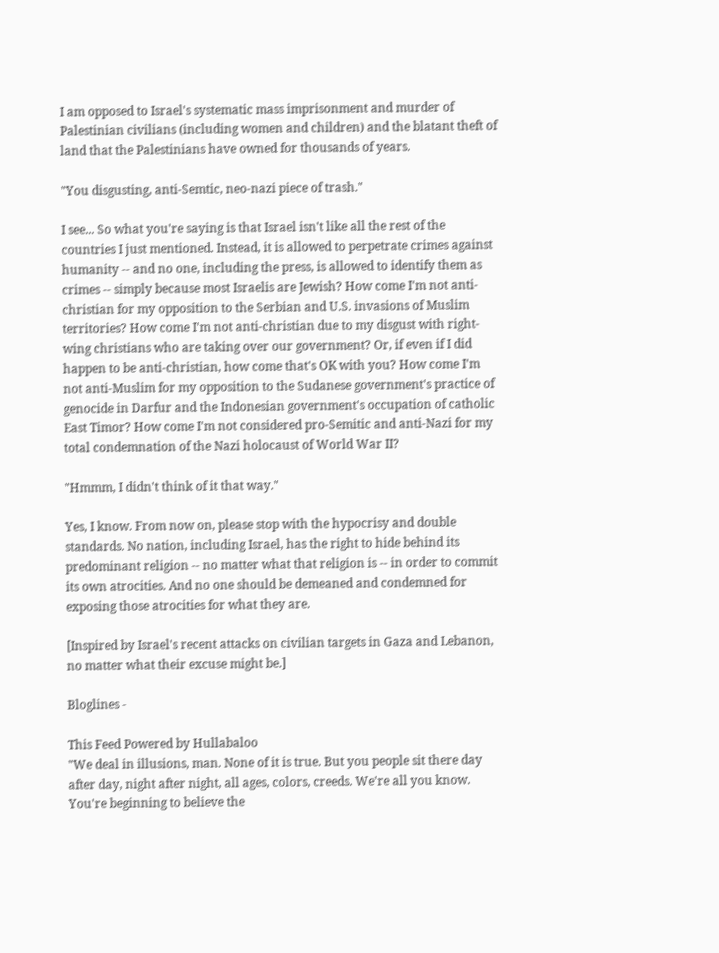I am opposed to Israel's systematic mass imprisonment and murder of Palestinian civilians (including women and children) and the blatant theft of land that the Palestinians have owned for thousands of years.

"You disgusting, anti-Semtic, neo-nazi piece of trash."

I see... So what you're saying is that Israel isn't like all the rest of the countries I just mentioned. Instead, it is allowed to perpetrate crimes against humanity -- and no one, including the press, is allowed to identify them as crimes -- simply because most Israelis are Jewish? How come I'm not anti-christian for my opposition to the Serbian and U.S. invasions of Muslim territories? How come I'm not anti-christian due to my disgust with right-wing christians who are taking over our government? Or, if even if I did happen to be anti-christian, how come that's OK with you? How come I'm not anti-Muslim for my opposition to the Sudanese government's practice of genocide in Darfur and the Indonesian government's occupation of catholic East Timor? How come I'm not considered pro-Semitic and anti-Nazi for my total condemnation of the Nazi holocaust of World War II?

"Hmmm, I didn't think of it that way."

Yes, I know. From now on, please stop with the hypocrisy and double standards. No nation, including Israel, has the right to hide behind its predominant religion -- no matter what that religion is -- in order to commit its own atrocities. And no one should be demeaned and condemned for exposing those atrocities for what they are.

[Inspired by Israel's recent attacks on civilian targets in Gaza and Lebanon, no matter what their excuse might be.]

Bloglines -

This Feed Powered by Hullabaloo
"We deal in illusions, man. None of it is true. But you people sit there day after day, night after night, all ages, colors, creeds. We're all you know. You're beginning to believe the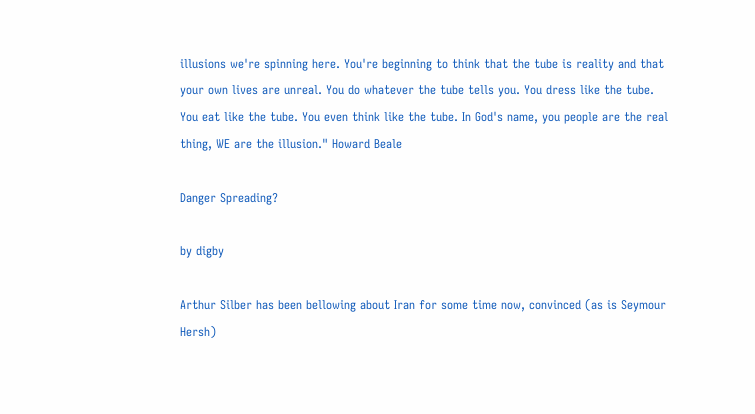illusions we're spinning here. You're beginning to think that the tube is reality and that your own lives are unreal. You do whatever the tube tells you. You dress like the tube. You eat like the tube. You even think like the tube. In God's name, you people are the real thing, WE are the illusion." Howard Beale

Danger Spreading?

by digby

Arthur Silber has been bellowing about Iran for some time now, convinced (as is Seymour Hersh)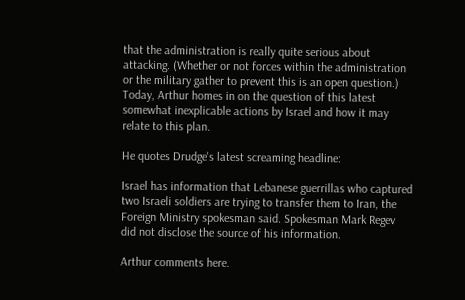that the administration is really quite serious about attacking. (Whether or not forces within the administration or the military gather to prevent this is an open question.) Today, Arthur homes in on the question of this latest somewhat inexplicable actions by Israel and how it may relate to this plan.

He quotes Drudge's latest screaming headline:

Israel has information that Lebanese guerrillas who captured two Israeli soldiers are trying to transfer them to Iran, the Foreign Ministry spokesman said. Spokesman Mark Regev did not disclose the source of his information.

Arthur comments here.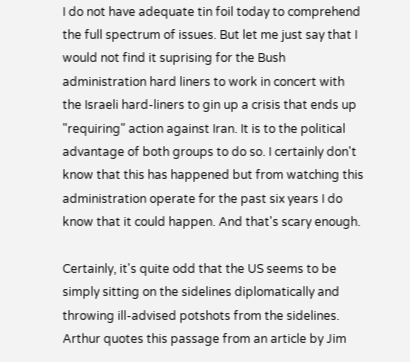I do not have adequate tin foil today to comprehend the full spectrum of issues. But let me just say that I would not find it suprising for the Bush administration hard liners to work in concert with the Israeli hard-liners to gin up a crisis that ends up "requiring" action against Iran. It is to the political advantage of both groups to do so. I certainly don't know that this has happened but from watching this administration operate for the past six years I do know that it could happen. And that's scary enough.

Certainly, it's quite odd that the US seems to be simply sitting on the sidelines diplomatically and throwing ill-advised potshots from the sidelines. Arthur quotes this passage from an article by Jim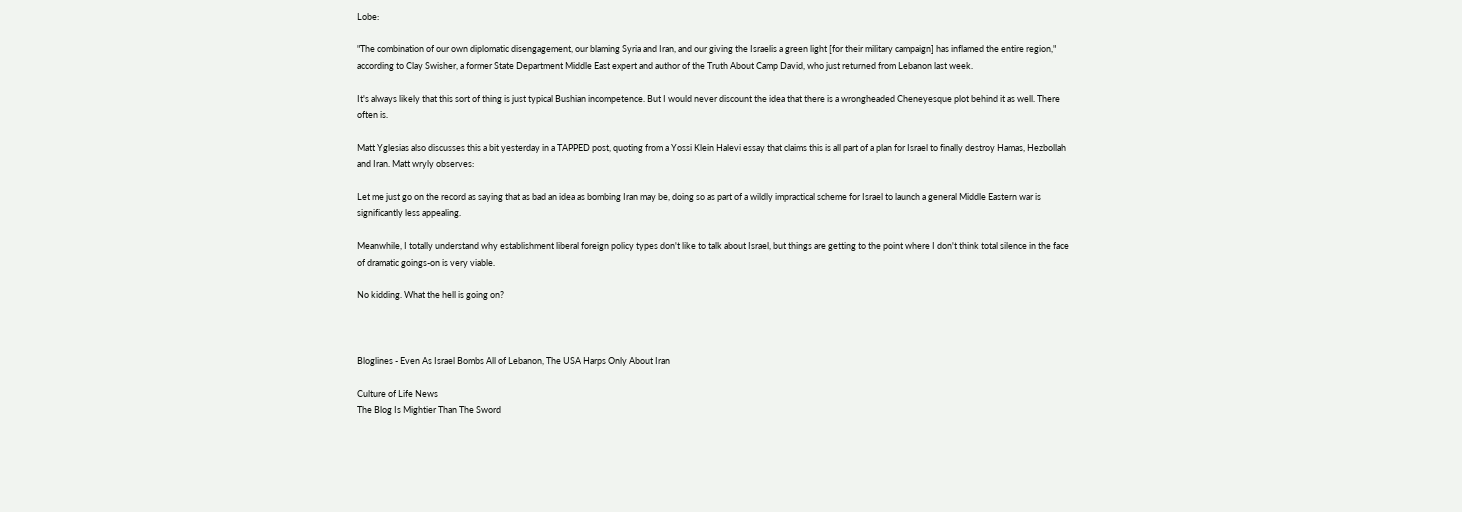Lobe:

"The combination of our own diplomatic disengagement, our blaming Syria and Iran, and our giving the Israelis a green light [for their military campaign] has inflamed the entire region," according to Clay Swisher, a former State Department Middle East expert and author of the Truth About Camp David, who just returned from Lebanon last week.

It's always likely that this sort of thing is just typical Bushian incompetence. But I would never discount the idea that there is a wrongheaded Cheneyesque plot behind it as well. There often is.

Matt Yglesias also discusses this a bit yesterday in a TAPPED post, quoting from a Yossi Klein Halevi essay that claims this is all part of a plan for Israel to finally destroy Hamas, Hezbollah and Iran. Matt wryly observes:

Let me just go on the record as saying that as bad an idea as bombing Iran may be, doing so as part of a wildly impractical scheme for Israel to launch a general Middle Eastern war is significantly less appealing.

Meanwhile, I totally understand why establishment liberal foreign policy types don't like to talk about Israel, but things are getting to the point where I don't think total silence in the face of dramatic goings-on is very viable.

No kidding. What the hell is going on?



Bloglines - Even As Israel Bombs All of Lebanon, The USA Harps Only About Iran

Culture of Life News
The Blog Is Mightier Than The Sword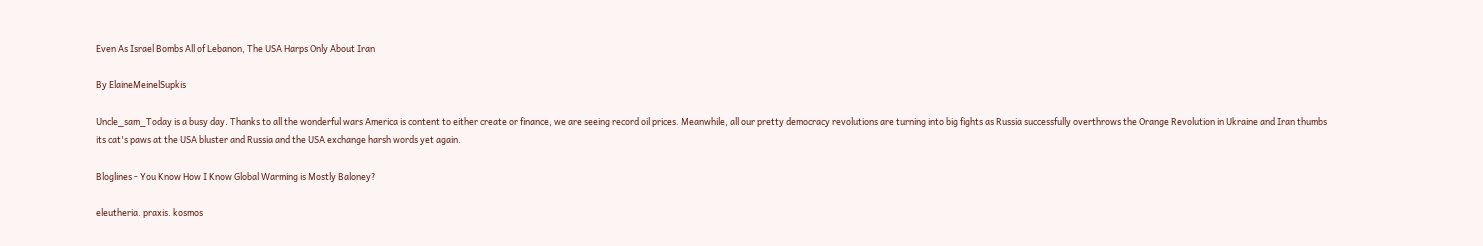Even As Israel Bombs All of Lebanon, The USA Harps Only About Iran

By ElaineMeinelSupkis

Uncle_sam_Today is a busy day. Thanks to all the wonderful wars America is content to either create or finance, we are seeing record oil prices. Meanwhile, all our pretty democracy revolutions are turning into big fights as Russia successfully overthrows the Orange Revolution in Ukraine and Iran thumbs its cat's paws at the USA bluster and Russia and the USA exchange harsh words yet again.

Bloglines - You Know How I Know Global Warming is Mostly Baloney?

eleutheria. praxis. kosmos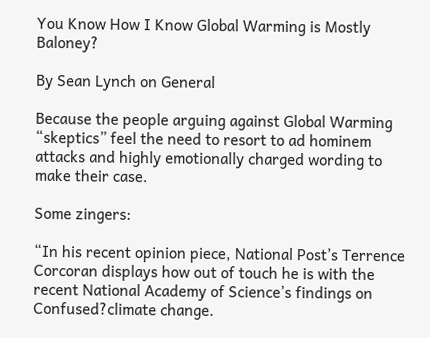You Know How I Know Global Warming is Mostly Baloney?

By Sean Lynch on General

Because the people arguing against Global Warming “skeptics” feel the need to resort to ad hominem attacks and highly emotionally charged wording to make their case.

Some zingers:

“In his recent opinion piece, National Post’s Terrence Corcoran displays how out of touch he is with the recent National Academy of Science’s findings on Confused?climate change.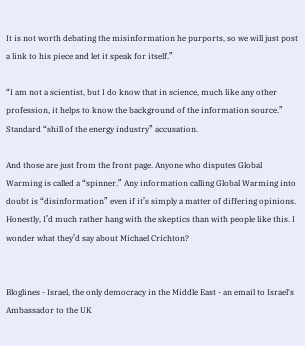It is not worth debating the misinformation he purports, so we will just post a link to his piece and let it speak for itself.”

“I am not a scientist, but I do know that in science, much like any other profession, it helps to know the background of the information source.” Standard “shill of the energy industry” accusation.

And those are just from the front page. Anyone who disputes Global Warming is called a “spinner.” Any information calling Global Warming into doubt is “disinformation” even if it’s simply a matter of differing opinions. Honestly, I’d much rather hang with the skeptics than with people like this. I wonder what they’d say about Michael Crichton?


Bloglines - Israel, the only democracy in the Middle East - an email to Israel's Ambassador to the UK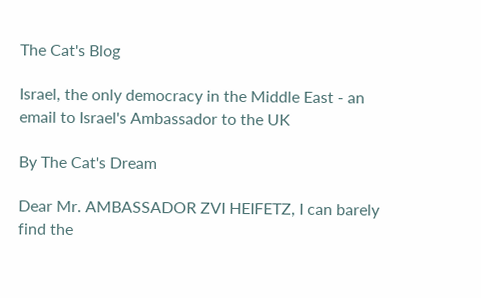The Cat's Blog

Israel, the only democracy in the Middle East - an email to Israel's Ambassador to the UK

By The Cat's Dream

Dear Mr. AMBASSADOR ZVI HEIFETZ, I can barely find the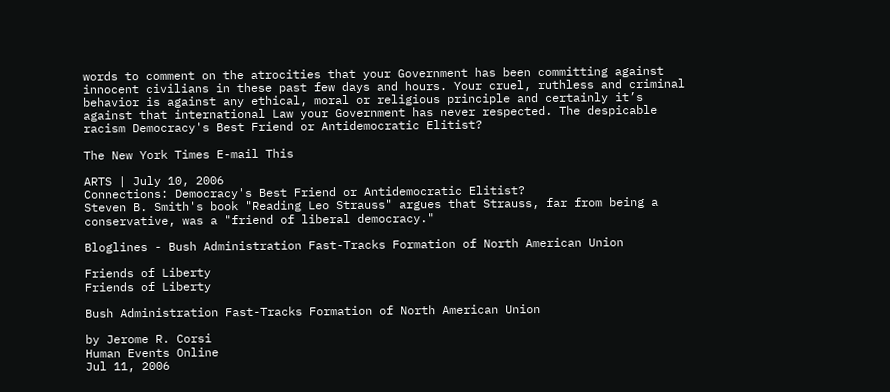words to comment on the atrocities that your Government has been committing against innocent civilians in these past few days and hours. Your cruel, ruthless and criminal behavior is against any ethical, moral or religious principle and certainly it’s against that international Law your Government has never respected. The despicable racism Democracy's Best Friend or Antidemocratic Elitist?

The New York Times E-mail This

ARTS | July 10, 2006
Connections: Democracy's Best Friend or Antidemocratic Elitist?
Steven B. Smith's book "Reading Leo Strauss" argues that Strauss, far from being a conservative, was a "friend of liberal democracy."

Bloglines - Bush Administration Fast-Tracks Formation of North American Union

Friends of Liberty
Friends of Liberty

Bush Administration Fast-Tracks Formation of North American Union

by Jerome R. Corsi
Human Events Online
Jul 11, 2006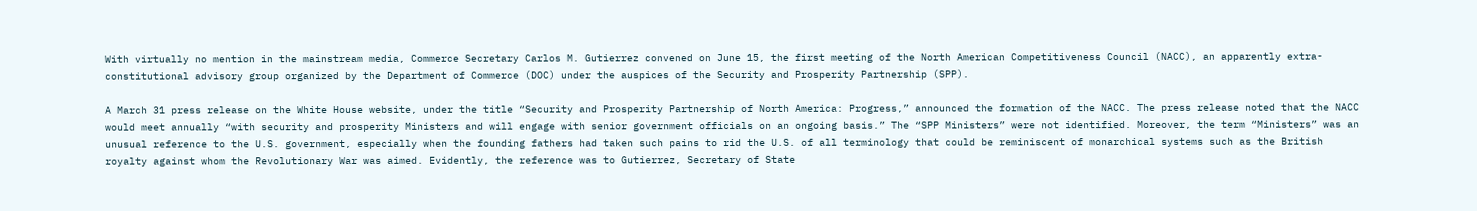With virtually no mention in the mainstream media, Commerce Secretary Carlos M. Gutierrez convened on June 15, the first meeting of the North American Competitiveness Council (NACC), an apparently extra-constitutional advisory group organized by the Department of Commerce (DOC) under the auspices of the Security and Prosperity Partnership (SPP).

A March 31 press release on the White House website, under the title “Security and Prosperity Partnership of North America: Progress,” announced the formation of the NACC. The press release noted that the NACC would meet annually “with security and prosperity Ministers and will engage with senior government officials on an ongoing basis.” The “SPP Ministers” were not identified. Moreover, the term “Ministers” was an unusual reference to the U.S. government, especially when the founding fathers had taken such pains to rid the U.S. of all terminology that could be reminiscent of monarchical systems such as the British royalty against whom the Revolutionary War was aimed. Evidently, the reference was to Gutierrez, Secretary of State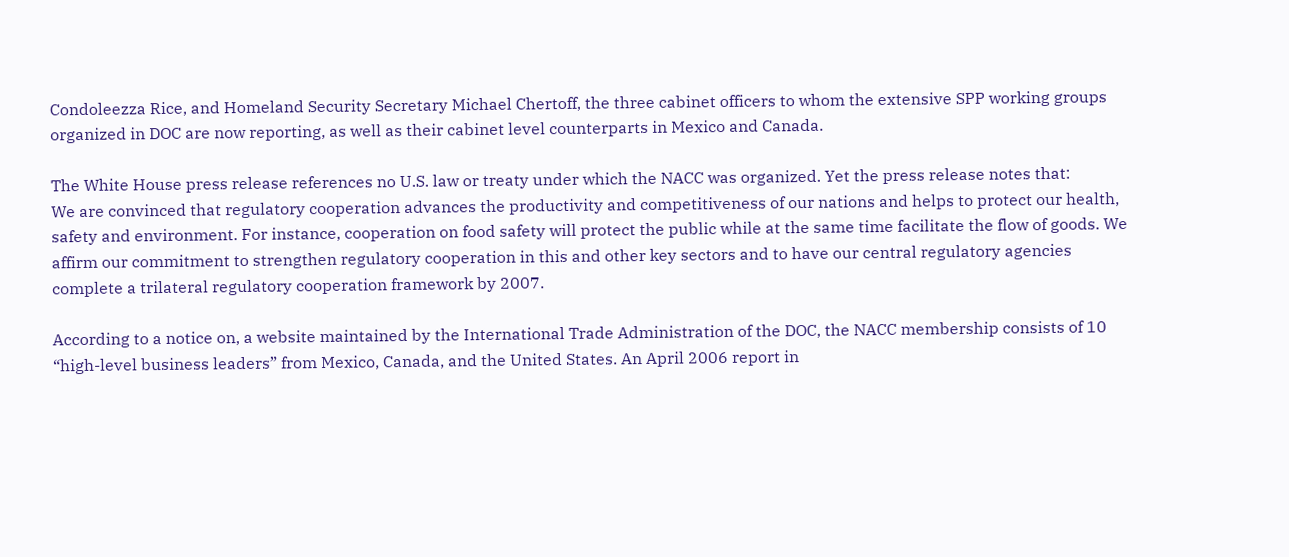Condoleezza Rice, and Homeland Security Secretary Michael Chertoff, the three cabinet officers to whom the extensive SPP working groups organized in DOC are now reporting, as well as their cabinet level counterparts in Mexico and Canada.

The White House press release references no U.S. law or treaty under which the NACC was organized. Yet the press release notes that:
We are convinced that regulatory cooperation advances the productivity and competitiveness of our nations and helps to protect our health, safety and environment. For instance, cooperation on food safety will protect the public while at the same time facilitate the flow of goods. We affirm our commitment to strengthen regulatory cooperation in this and other key sectors and to have our central regulatory agencies complete a trilateral regulatory cooperation framework by 2007.

According to a notice on, a website maintained by the International Trade Administration of the DOC, the NACC membership consists of 10 “high-level business leaders” from Mexico, Canada, and the United States. An April 2006 report in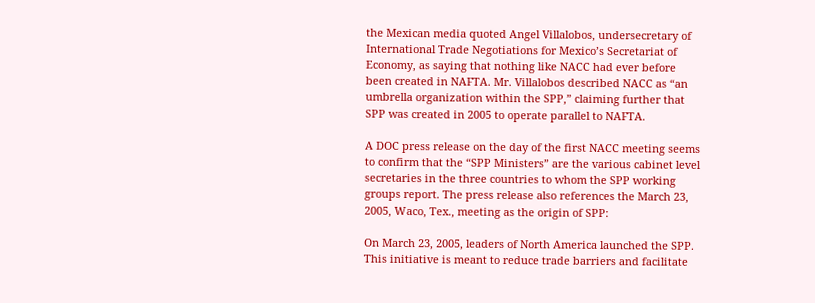the Mexican media quoted Angel Villalobos, undersecretary of International Trade Negotiations for Mexico’s Secretariat of Economy, as saying that nothing like NACC had ever before been created in NAFTA. Mr. Villalobos described NACC as “an umbrella organization within the SPP,” claiming further that SPP was created in 2005 to operate parallel to NAFTA.

A DOC press release on the day of the first NACC meeting seems to confirm that the “SPP Ministers” are the various cabinet level secretaries in the three countries to whom the SPP working groups report. The press release also references the March 23, 2005, Waco, Tex., meeting as the origin of SPP:

On March 23, 2005, leaders of North America launched the SPP. This initiative is meant to reduce trade barriers and facilitate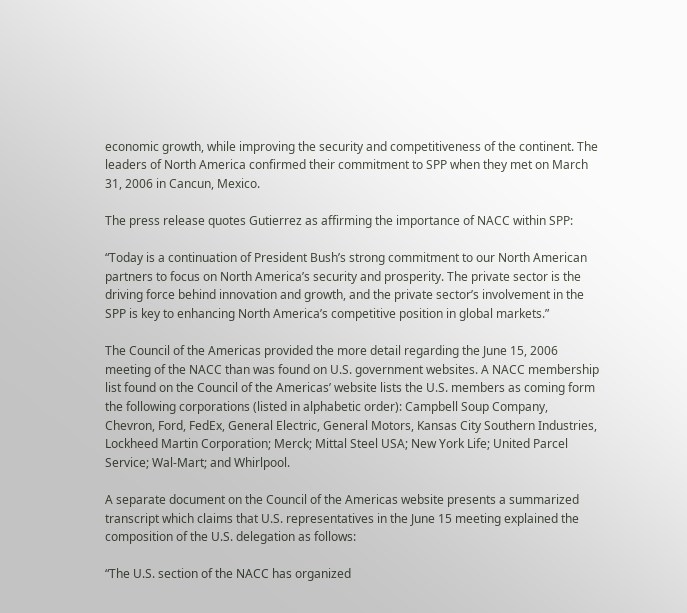economic growth, while improving the security and competitiveness of the continent. The leaders of North America confirmed their commitment to SPP when they met on March 31, 2006 in Cancun, Mexico.

The press release quotes Gutierrez as affirming the importance of NACC within SPP:

“Today is a continuation of President Bush’s strong commitment to our North American partners to focus on North America’s security and prosperity. The private sector is the driving force behind innovation and growth, and the private sector’s involvement in the SPP is key to enhancing North America’s competitive position in global markets.”

The Council of the Americas provided the more detail regarding the June 15, 2006 meeting of the NACC than was found on U.S. government websites. A NACC membership list found on the Council of the Americas’ website lists the U.S. members as coming form the following corporations (listed in alphabetic order): Campbell Soup Company, Chevron, Ford, FedEx, General Electric, General Motors, Kansas City Southern Industries, Lockheed Martin Corporation; Merck; Mittal Steel USA; New York Life; United Parcel Service; Wal-Mart; and Whirlpool.

A separate document on the Council of the Americas website presents a summarized transcript which claims that U.S. representatives in the June 15 meeting explained the composition of the U.S. delegation as follows:

“The U.S. section of the NACC has organized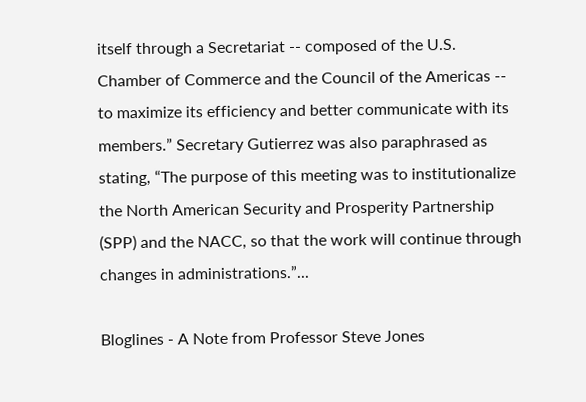itself through a Secretariat -- composed of the U.S. Chamber of Commerce and the Council of the Americas -- to maximize its efficiency and better communicate with its members.” Secretary Gutierrez was also paraphrased as stating, “The purpose of this meeting was to institutionalize the North American Security and Prosperity Partnership (SPP) and the NACC, so that the work will continue through changes in administrations.”...

Bloglines - A Note from Professor Steve Jones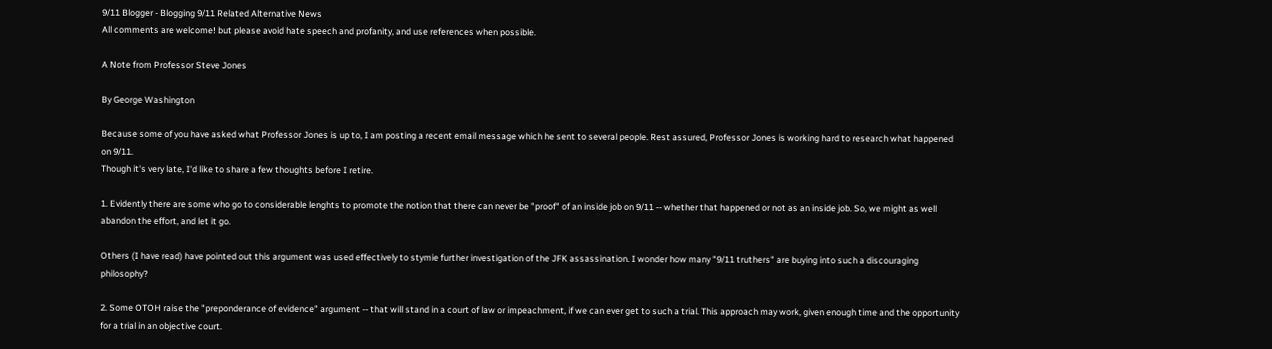9/11 Blogger - Blogging 9/11 Related Alternative News
All comments are welcome! but please avoid hate speech and profanity, and use references when possible.

A Note from Professor Steve Jones

By George Washington

Because some of you have asked what Professor Jones is up to, I am posting a recent email message which he sent to several people. Rest assured, Professor Jones is working hard to research what happened on 9/11.
Though it's very late, I'd like to share a few thoughts before I retire.

1. Evidently there are some who go to considerable lenghts to promote the notion that there can never be "proof" of an inside job on 9/11 -- whether that happened or not as an inside job. So, we might as well abandon the effort, and let it go.

Others (I have read) have pointed out this argument was used effectively to stymie further investigation of the JFK assassination. I wonder how many "9/11 truthers" are buying into such a discouraging philosophy?

2. Some OTOH raise the "preponderance of evidence" argument -- that will stand in a court of law or impeachment, if we can ever get to such a trial. This approach may work, given enough time and the opportunity for a trial in an objective court.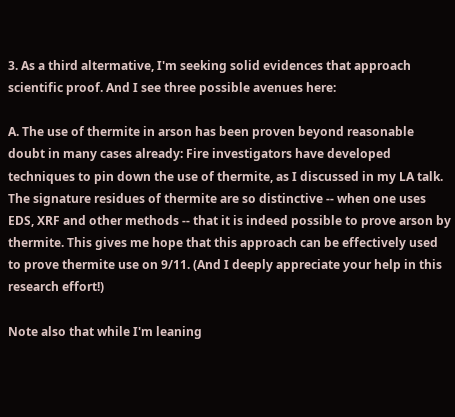3. As a third altermative, I'm seeking solid evidences that approach scientific proof. And I see three possible avenues here:

A. The use of thermite in arson has been proven beyond reasonable doubt in many cases already: Fire investigators have developed techniques to pin down the use of thermite, as I discussed in my LA talk. The signature residues of thermite are so distinctive -- when one uses EDS, XRF and other methods -- that it is indeed possible to prove arson by thermite. This gives me hope that this approach can be effectively used to prove thermite use on 9/11. (And I deeply appreciate your help in this research effort!)

Note also that while I'm leaning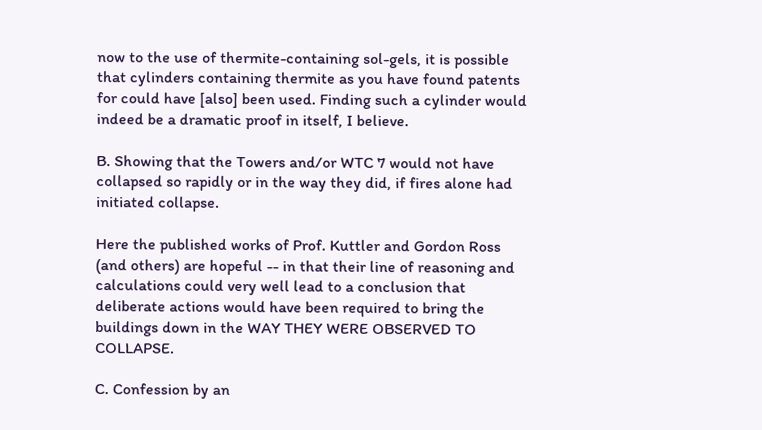now to the use of thermite-containing sol-gels, it is possible that cylinders containing thermite as you have found patents for could have [also] been used. Finding such a cylinder would indeed be a dramatic proof in itself, I believe.

B. Showing that the Towers and/or WTC 7 would not have collapsed so rapidly or in the way they did, if fires alone had initiated collapse.

Here the published works of Prof. Kuttler and Gordon Ross (and others) are hopeful -- in that their line of reasoning and calculations could very well lead to a conclusion that deliberate actions would have been required to bring the buildings down in the WAY THEY WERE OBSERVED TO COLLAPSE.

C. Confession by an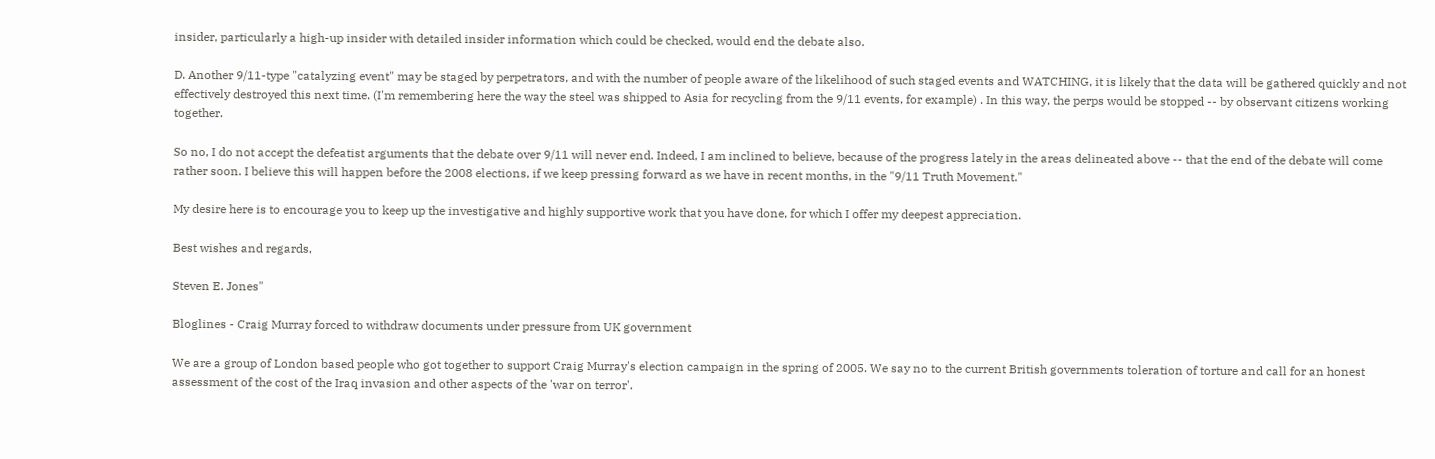insider, particularly a high-up insider with detailed insider information which could be checked, would end the debate also.

D. Another 9/11-type "catalyzing event" may be staged by perpetrators, and with the number of people aware of the likelihood of such staged events and WATCHING, it is likely that the data will be gathered quickly and not effectively destroyed this next time. (I'm remembering here the way the steel was shipped to Asia for recycling from the 9/11 events, for example) . In this way, the perps would be stopped -- by observant citizens working together.

So no, I do not accept the defeatist arguments that the debate over 9/11 will never end. Indeed, I am inclined to believe, because of the progress lately in the areas delineated above -- that the end of the debate will come rather soon. I believe this will happen before the 2008 elections, if we keep pressing forward as we have in recent months, in the "9/11 Truth Movement."

My desire here is to encourage you to keep up the investigative and highly supportive work that you have done, for which I offer my deepest appreciation.

Best wishes and regards,

Steven E. Jones"

Bloglines - Craig Murray forced to withdraw documents under pressure from UK government

We are a group of London based people who got together to support Craig Murray's election campaign in the spring of 2005. We say no to the current British governments toleration of torture and call for an honest assessment of the cost of the Iraq invasion and other aspects of the 'war on terror'.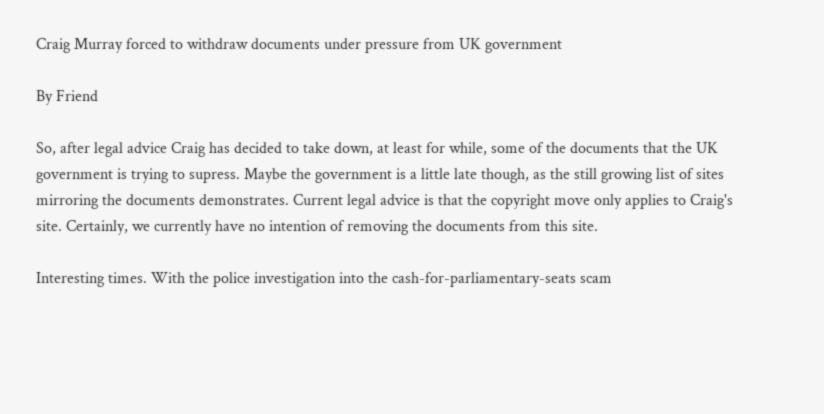Craig Murray forced to withdraw documents under pressure from UK government

By Friend

So, after legal advice Craig has decided to take down, at least for while, some of the documents that the UK government is trying to supress. Maybe the government is a little late though, as the still growing list of sites mirroring the documents demonstrates. Current legal advice is that the copyright move only applies to Craig's site. Certainly, we currently have no intention of removing the documents from this site.

Interesting times. With the police investigation into the cash-for-parliamentary-seats scam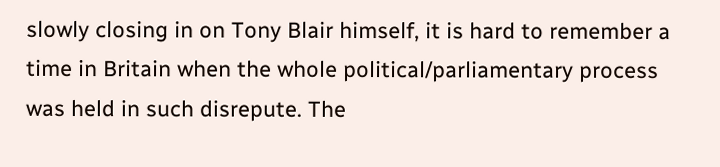slowly closing in on Tony Blair himself, it is hard to remember a time in Britain when the whole political/parliamentary process was held in such disrepute. The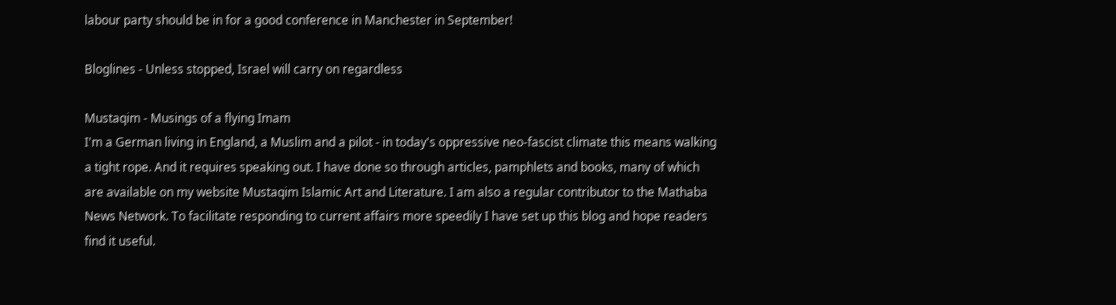labour party should be in for a good conference in Manchester in September!

Bloglines - Unless stopped, Israel will carry on regardless

Mustaqim - Musings of a flying Imam
I'm a German living in England, a Muslim and a pilot - in today's oppressive neo-fascist climate this means walking a tight rope. And it requires speaking out. I have done so through articles, pamphlets and books, many of which are available on my website Mustaqim Islamic Art and Literature. I am also a regular contributor to the Mathaba News Network. To facilitate responding to current affairs more speedily I have set up this blog and hope readers find it useful.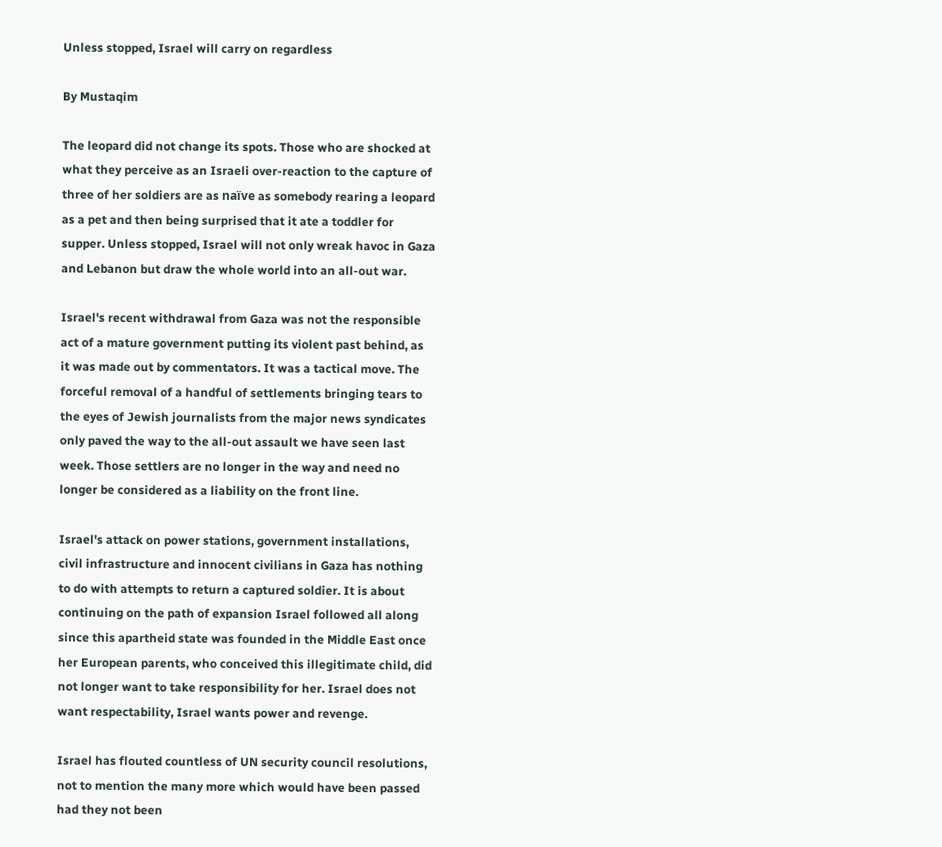Unless stopped, Israel will carry on regardless

By Mustaqim

The leopard did not change its spots. Those who are shocked at what they perceive as an Israeli over-reaction to the capture of three of her soldiers are as naïve as somebody rearing a leopard as a pet and then being surprised that it ate a toddler for supper. Unless stopped, Israel will not only wreak havoc in Gaza and Lebanon but draw the whole world into an all-out war.

Israel's recent withdrawal from Gaza was not the responsible act of a mature government putting its violent past behind, as it was made out by commentators. It was a tactical move. The forceful removal of a handful of settlements bringing tears to the eyes of Jewish journalists from the major news syndicates only paved the way to the all-out assault we have seen last week. Those settlers are no longer in the way and need no longer be considered as a liability on the front line.

Israel's attack on power stations, government installations, civil infrastructure and innocent civilians in Gaza has nothing to do with attempts to return a captured soldier. It is about continuing on the path of expansion Israel followed all along since this apartheid state was founded in the Middle East once her European parents, who conceived this illegitimate child, did not longer want to take responsibility for her. Israel does not want respectability, Israel wants power and revenge.

Israel has flouted countless of UN security council resolutions, not to mention the many more which would have been passed had they not been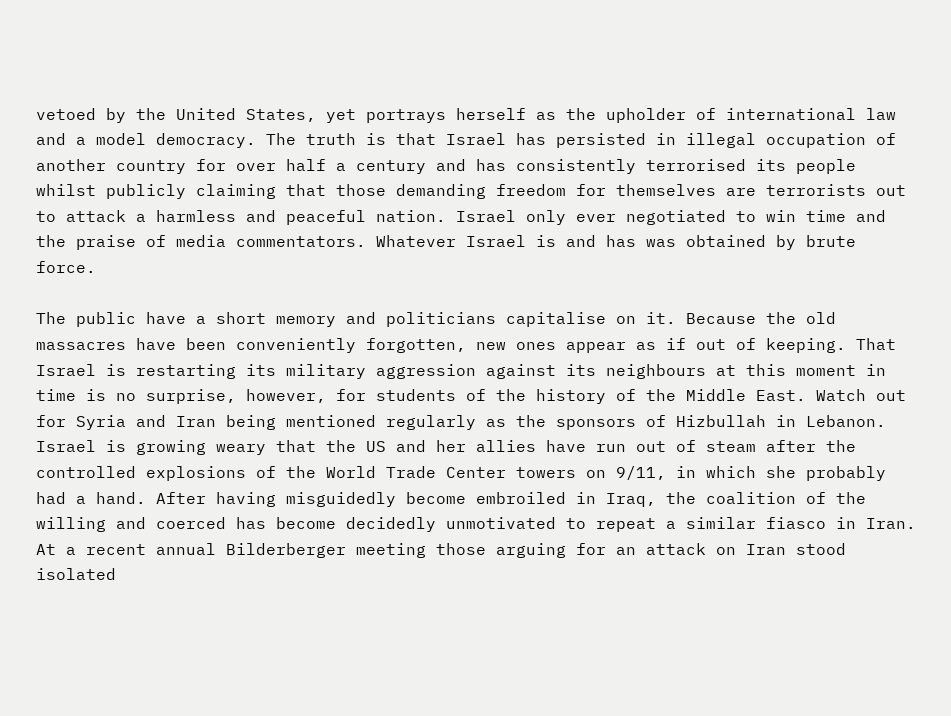vetoed by the United States, yet portrays herself as the upholder of international law and a model democracy. The truth is that Israel has persisted in illegal occupation of another country for over half a century and has consistently terrorised its people whilst publicly claiming that those demanding freedom for themselves are terrorists out to attack a harmless and peaceful nation. Israel only ever negotiated to win time and the praise of media commentators. Whatever Israel is and has was obtained by brute force.

The public have a short memory and politicians capitalise on it. Because the old massacres have been conveniently forgotten, new ones appear as if out of keeping. That Israel is restarting its military aggression against its neighbours at this moment in time is no surprise, however, for students of the history of the Middle East. Watch out for Syria and Iran being mentioned regularly as the sponsors of Hizbullah in Lebanon. Israel is growing weary that the US and her allies have run out of steam after the controlled explosions of the World Trade Center towers on 9/11, in which she probably had a hand. After having misguidedly become embroiled in Iraq, the coalition of the willing and coerced has become decidedly unmotivated to repeat a similar fiasco in Iran. At a recent annual Bilderberger meeting those arguing for an attack on Iran stood isolated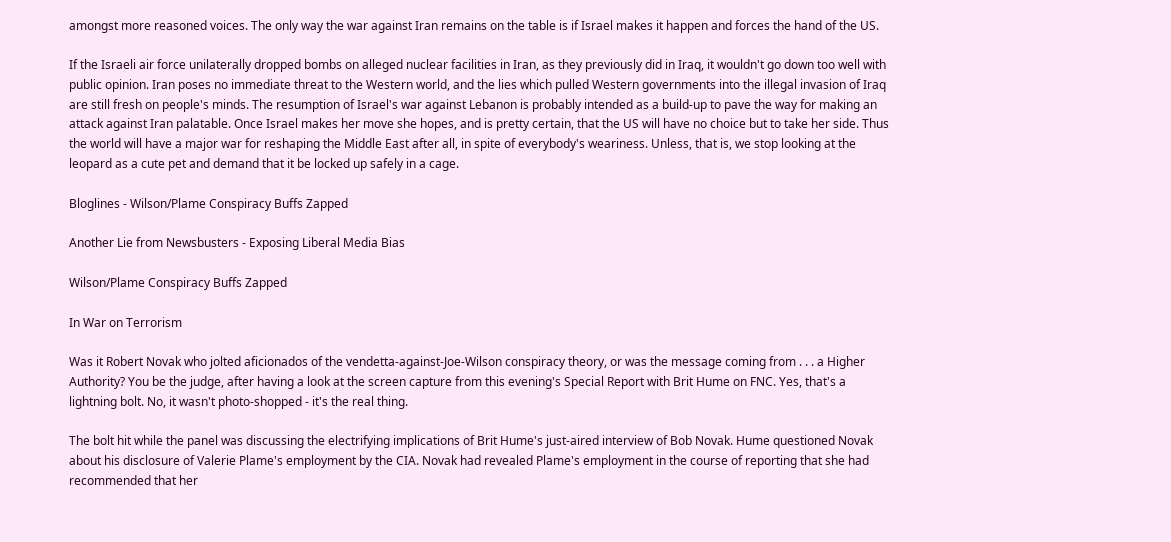amongst more reasoned voices. The only way the war against Iran remains on the table is if Israel makes it happen and forces the hand of the US.

If the Israeli air force unilaterally dropped bombs on alleged nuclear facilities in Iran, as they previously did in Iraq, it wouldn't go down too well with public opinion. Iran poses no immediate threat to the Western world, and the lies which pulled Western governments into the illegal invasion of Iraq are still fresh on people's minds. The resumption of Israel's war against Lebanon is probably intended as a build-up to pave the way for making an attack against Iran palatable. Once Israel makes her move she hopes, and is pretty certain, that the US will have no choice but to take her side. Thus the world will have a major war for reshaping the Middle East after all, in spite of everybody's weariness. Unless, that is, we stop looking at the leopard as a cute pet and demand that it be locked up safely in a cage.

Bloglines - Wilson/Plame Conspiracy Buffs Zapped

Another Lie from Newsbusters - Exposing Liberal Media Bias

Wilson/Plame Conspiracy Buffs Zapped

In War on Terrorism

Was it Robert Novak who jolted aficionados of the vendetta-against-Joe-Wilson conspiracy theory, or was the message coming from . . . a Higher Authority? You be the judge, after having a look at the screen capture from this evening's Special Report with Brit Hume on FNC. Yes, that's a lightning bolt. No, it wasn't photo-shopped - it's the real thing.

The bolt hit while the panel was discussing the electrifying implications of Brit Hume's just-aired interview of Bob Novak. Hume questioned Novak about his disclosure of Valerie Plame's employment by the CIA. Novak had revealed Plame's employment in the course of reporting that she had recommended that her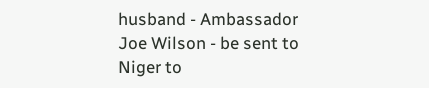husband - Ambassador Joe Wilson - be sent to Niger to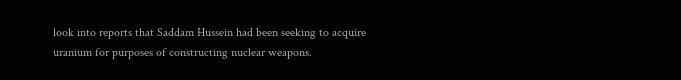look into reports that Saddam Hussein had been seeking to acquire uranium for purposes of constructing nuclear weapons.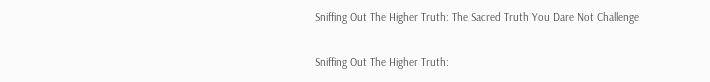Sniffing Out The Higher Truth: The Sacred Truth You Dare Not Challenge

Sniffing Out The Higher Truth: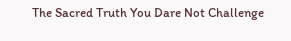The Sacred Truth You Dare Not Challenge